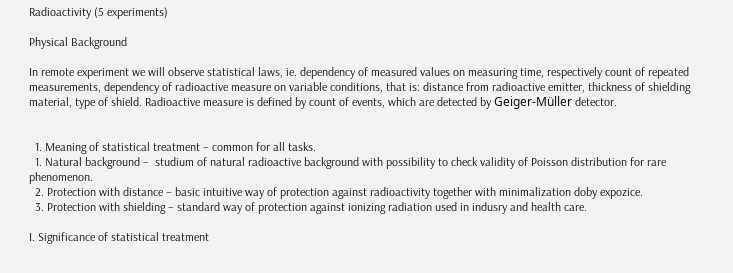Radioactivity (5 experiments)

Physical Background

In remote experiment we will observe statistical laws, ie. dependency of measured values on measuring time, respectively count of repeated measurements, dependency of radioactive measure on variable conditions, that is: distance from radioactive emitter, thickness of shielding material, type of shield. Radioactive measure is defined by count of events, which are detected by Geiger-Müller detector.


  1. Meaning of statistical treatment – common for all tasks.
  1. Natural background –  studium of natural radioactive background with possibility to check validity of Poisson distribution for rare phenomenon.
  2. Protection with distance – basic intuitive way of protection against radioactivity together with minimalization doby expozice.
  3. Protection with shielding – standard way of protection against ionizing radiation used in indusry and health care.

I. Significance of statistical treatment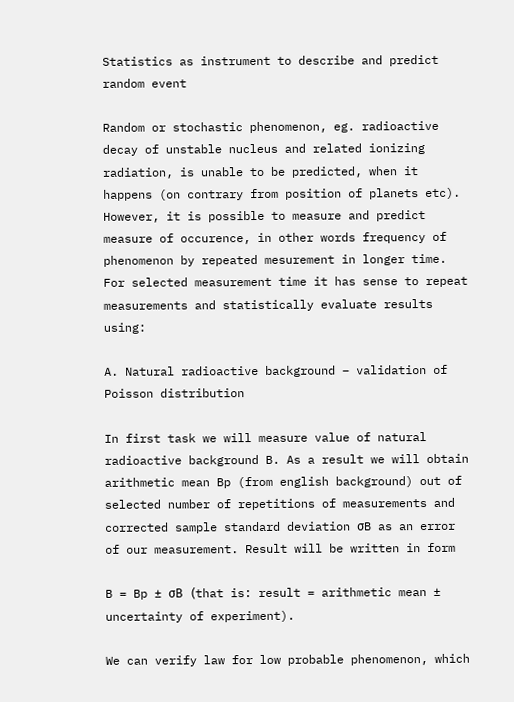Statistics as instrument to describe and predict random event

Random or stochastic phenomenon, eg. radioactive decay of unstable nucleus and related ionizing radiation, is unable to be predicted, when it happens (on contrary from position of planets etc). However, it is possible to measure and predict measure of occurence, in other words frequency of phenomenon by repeated mesurement in longer time. For selected measurement time it has sense to repeat measurements and statistically evaluate results using:

A. Natural radioactive background – validation of Poisson distribution

In first task we will measure value of natural radioactive background B. As a result we will obtain arithmetic mean Bp (from english background) out of selected number of repetitions of measurements and  corrected sample standard deviation σB as an error of our measurement. Result will be written in form

B = Bp ± σB   (that is: result = arithmetic mean ± uncertainty of experiment).

We can verify law for low probable phenomenon, which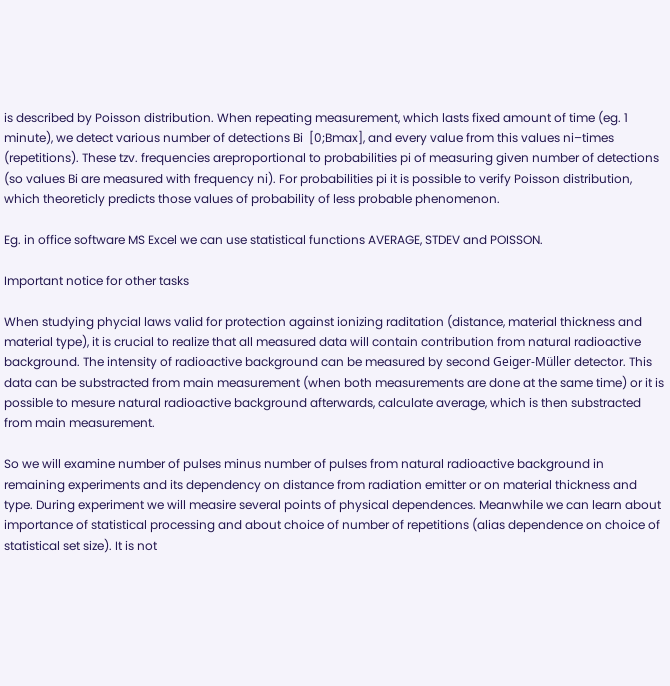is described by Poisson distribution. When repeating measurement, which lasts fixed amount of time (eg. 1 minute), we detect various number of detections Bi  [0;Bmax], and every value from this values ni–times (repetitions). These tzv. frequencies areproportional to probabilities pi of measuring given number of detections (so values Bi are measured with frequency ni). For probabilities pi it is possible to verify Poisson distribution, which theoreticly predicts those values of probability of less probable phenomenon.

Eg. in office software MS Excel we can use statistical functions AVERAGE, STDEV and POISSON.

Important notice for other tasks

When studying phycial laws valid for protection against ionizing raditation (distance, material thickness and material type), it is crucial to realize that all measured data will contain contribution from natural radioactive background. The intensity of radioactive background can be measured by second Geiger-Müller detector. This data can be substracted from main measurement (when both measurements are done at the same time) or it is possible to mesure natural radioactive background afterwards, calculate average, which is then substracted from main measurement.

So we will examine number of pulses minus number of pulses from natural radioactive background in remaining experiments and its dependency on distance from radiation emitter or on material thickness and type. During experiment we will measire several points of physical dependences. Meanwhile we can learn about importance of statistical processing and about choice of number of repetitions (alias dependence on choice of statistical set size). It is not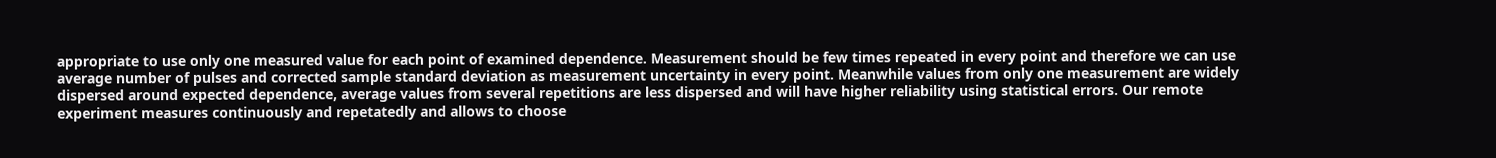appropriate to use only one measured value for each point of examined dependence. Measurement should be few times repeated in every point and therefore we can use average number of pulses and corrected sample standard deviation as measurement uncertainty in every point. Meanwhile values from only one measurement are widely dispersed around expected dependence, average values from several repetitions are less dispersed and will have higher reliability using statistical errors. Our remote experiment measures continuously and repetatedly and allows to choose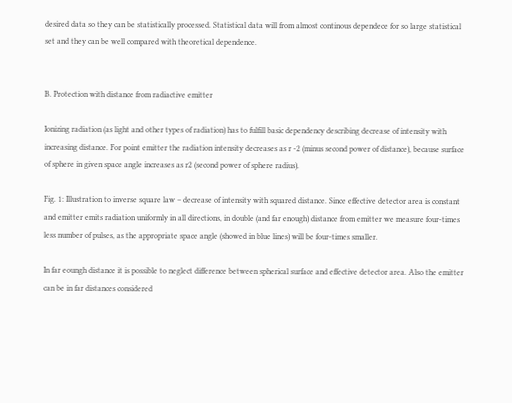desired data so they can be statistically processed. Statistical data will from almost continous dependece for so large statistical set and they can be well compared with theoretical dependence.


B. Protection with distance from radiactive emitter

Ionizing radiation (as light and other types of radiation) has to fulfill basic dependency describing decrease of intensity with increasing distance. For point emitter the radiation intensity decreases as r -2 (minus second power of distance), because surface of sphere in given space angle increases as r2 (second power of sphere radius).

Fig. 1: Illustration to inverse square law – decrease of intensity with squared distance. Since effective detector area is constant and emitter emits radiation uniformly in all directions, in double (and far enough) distance from emitter we measure four-times less number of pulses, as the appropriate space angle (showed in blue lines) will be four-times smaller.

In far eoungh distance it is possible to neglect difference between spherical surface and effective detector area. Also the emitter can be in far distances considered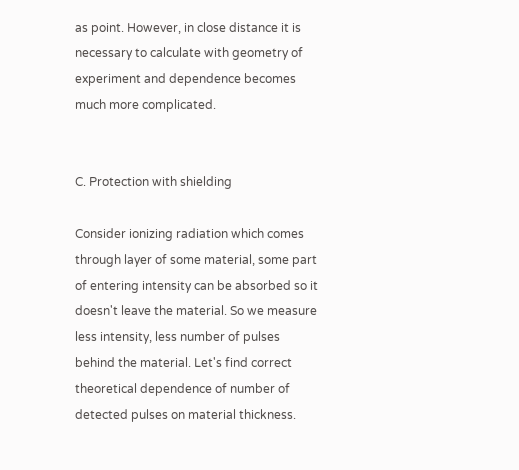as point. However, in close distance it is necessary to calculate with geometry of experiment and dependence becomes much more complicated.


C. Protection with shielding

Consider ionizing radiation which comes through layer of some material, some part of entering intensity can be absorbed so it doesn't leave the material. So we measure less intensity, less number of pulses behind the material. Let's find correct theoretical dependence of number of detected pulses on material thickness.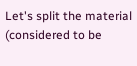Let's split the material (considered to be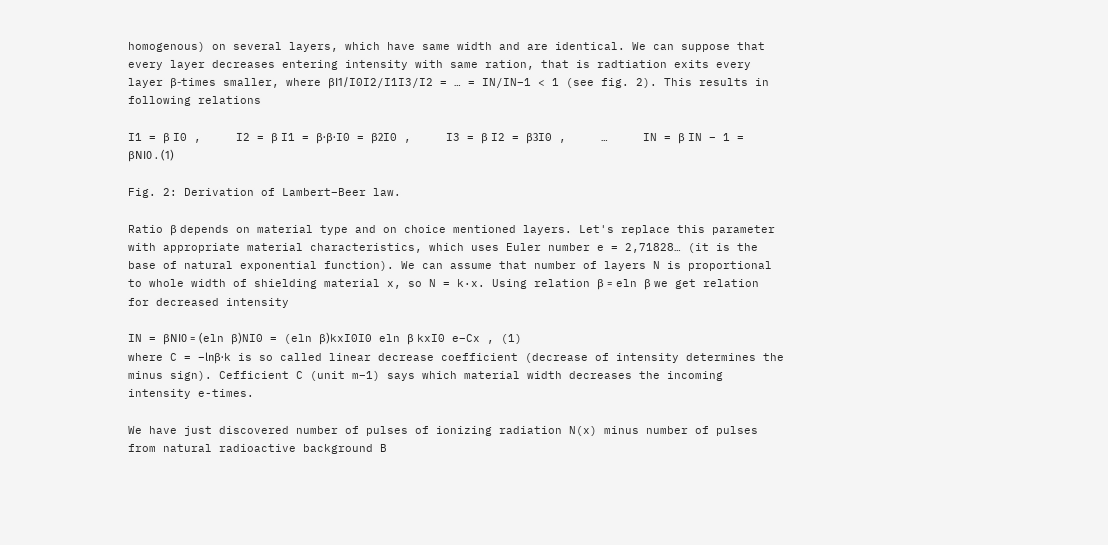homogenous) on several layers, which have same width and are identical. We can suppose that every layer decreases entering intensity with same ration, that is radtiation exits every layer β-times smaller, where βI1/I0I2/I1I3/I2 = … = IN/IN−1 < 1 (see fig. 2). This results in following relations

I1 = β I0 ,     I2 = β I1 = β·β·I0 = β2I0 ,     I3 = β I2 = β3I0 ,     …     IN = β IN − 1 = βNI0 . (1)

Fig. 2: Derivation of Lambert–Beer law.

Ratio β depends on material type and on choice mentioned layers. Let's replace this parameter with appropriate material characteristics, which uses Euler number e = 2,71828… (it is the base of natural exponential function). We can assume that number of layers N is proportional to whole width of shielding material x, so N = k·x. Using relation β = eln β we get relation for decreased intensity

IN = βNI0 = (eln β)NI0 = (eln β)kxI0I0 eln β kxI0 e−Cx , (1)
where C = −lnβ·k is so called linear decrease coefficient (decrease of intensity determines the minus sign). Cefficient C (unit m−1) says which material width decreases the incoming intensity e-times.

We have just discovered number of pulses of ionizing radiation N(x) minus number of pulses from natural radioactive background B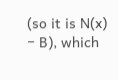(so it is N(x) − B), which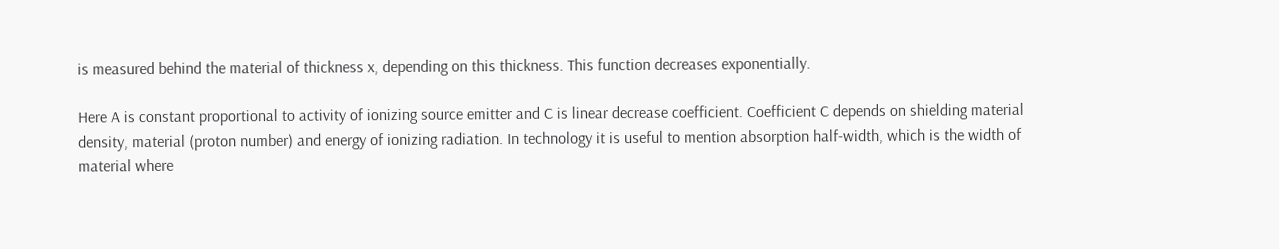is measured behind the material of thickness x, depending on this thickness. This function decreases exponentially.

Here A is constant proportional to activity of ionizing source emitter and C is linear decrease coefficient. Coefficient C depends on shielding material density, material (proton number) and energy of ionizing radiation. In technology it is useful to mention absorption half-width, which is the width of material where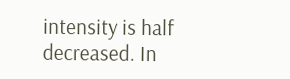intensity is half decreased. In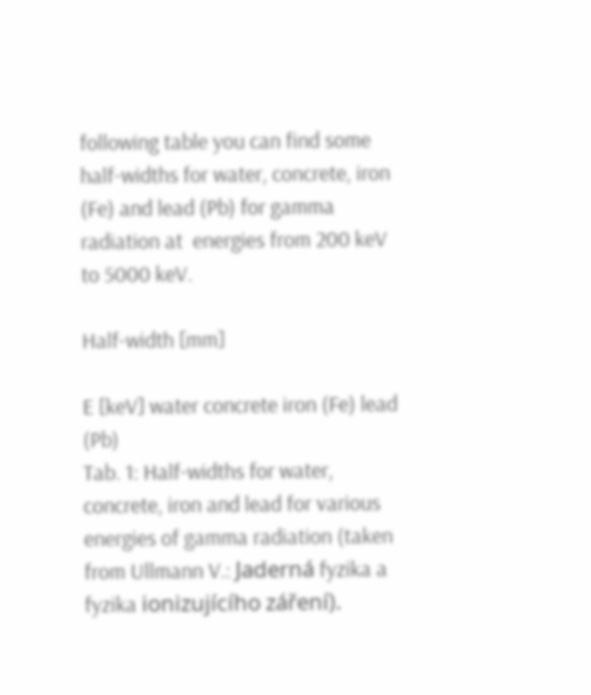following table you can find some half-widths for water, concrete, iron (Fe) and lead (Pb) for gamma radiation at  energies from 200 keV to 5000 keV.

Half-width [mm]

E [keV] water concrete iron (Fe) lead (Pb)
Tab. 1: Half-widths for water, concrete, iron and lead for various energies of gamma radiation (taken from Ullmann V.: Jaderná fyzika a fyzika ionizujícího záření).